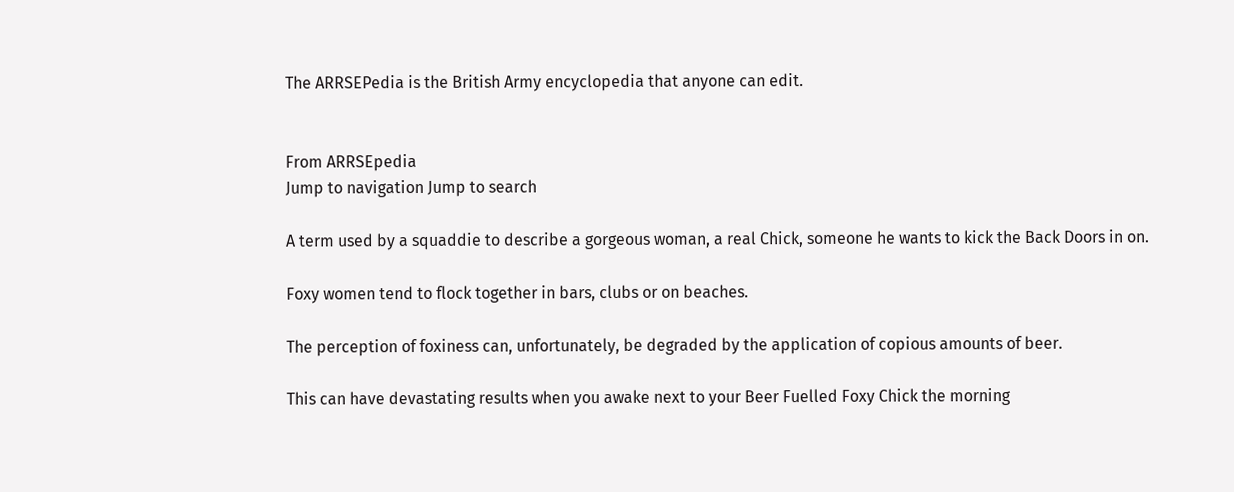The ARRSEPedia is the British Army encyclopedia that anyone can edit.


From ARRSEpedia
Jump to navigation Jump to search

A term used by a squaddie to describe a gorgeous woman, a real Chick, someone he wants to kick the Back Doors in on.

Foxy women tend to flock together in bars, clubs or on beaches.

The perception of foxiness can, unfortunately, be degraded by the application of copious amounts of beer.

This can have devastating results when you awake next to your Beer Fuelled Foxy Chick the morning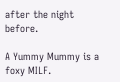after the night before.

A Yummy Mummy is a foxy MILF.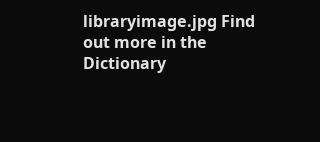libraryimage.jpg Find out more in the Dictionary